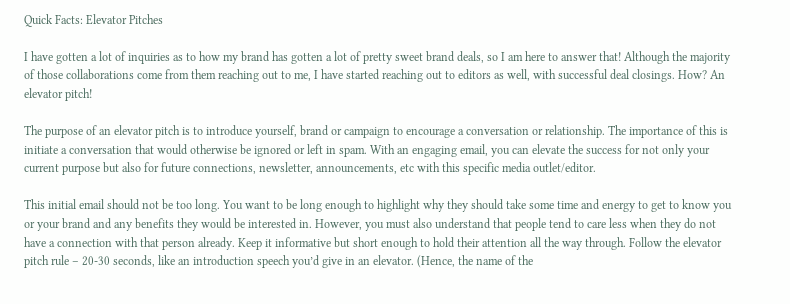Quick Facts: Elevator Pitches

I have gotten a lot of inquiries as to how my brand has gotten a lot of pretty sweet brand deals, so I am here to answer that! Although the majority of those collaborations come from them reaching out to me, I have started reaching out to editors as well, with successful deal closings. How? An elevator pitch!

The purpose of an elevator pitch is to introduce yourself, brand or campaign to encourage a conversation or relationship. The importance of this is initiate a conversation that would otherwise be ignored or left in spam. With an engaging email, you can elevate the success for not only your current purpose but also for future connections, newsletter, announcements, etc with this specific media outlet/editor.

This initial email should not be too long. You want to be long enough to highlight why they should take some time and energy to get to know you or your brand and any benefits they would be interested in. However, you must also understand that people tend to care less when they do not have a connection with that person already. Keep it informative but short enough to hold their attention all the way through. Follow the elevator pitch rule – 20-30 seconds, like an introduction speech you’d give in an elevator. (Hence, the name of the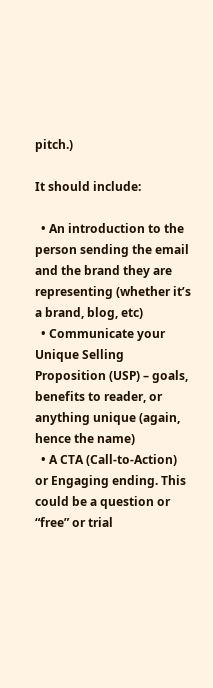pitch.)

It should include:

  • An introduction to the person sending the email and the brand they are representing (whether it’s a brand, blog, etc)
  • Communicate your Unique Selling Proposition (USP) – goals, benefits to reader, or anything unique (again, hence the name)
  • A CTA (Call-to-Action) or Engaging ending. This could be a question or “free” or trial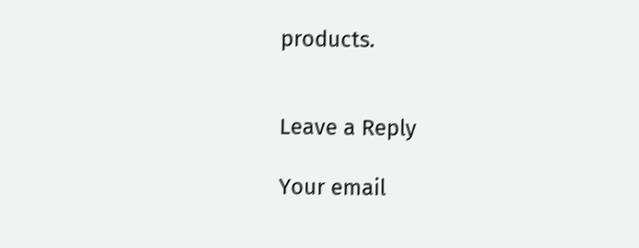products.


Leave a Reply

Your email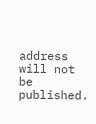address will not be published.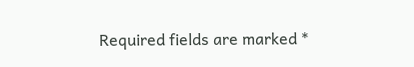Required fields are marked *